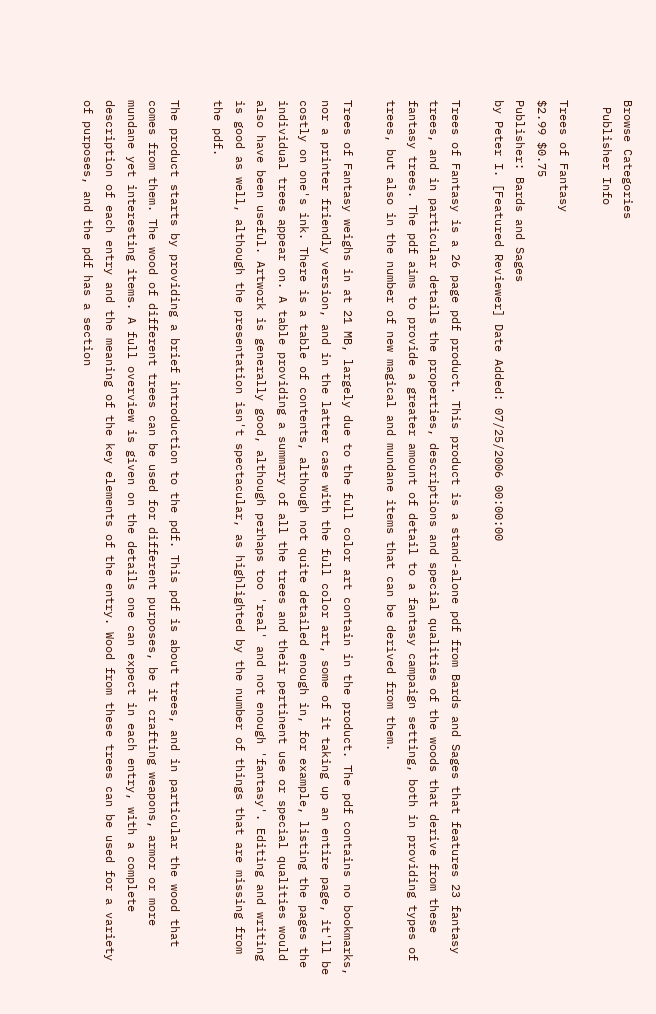Browse Categories
 Publisher Info

Trees of Fantasy
$2.99 $0.75
Publisher: Bards and Sages
by Peter I. [Featured Reviewer] Date Added: 07/25/2006 00:00:00

Trees of Fantasy is a 26 page pdf product. This product is a stand-alone pdf from Bards and Sages that features 23 fantasy trees, and in particular details the properties, descriptions and special qualities of the woods that derive from these fantasy trees. The pdf aims to provide a greater amount of detail to a fantasy campaign setting, both in providing types of trees, but also in the number of new magical and mundane items that can be derived from them.

Trees of Fantasy weighs in at 21 MB, largely due to the full color art contain in the product. The pdf contains no bookmarks, nor a printer friendly version, and in the latter case with the full color art, some of it taking up an entire page, it'll be costly on one's ink. There is a table of contents, although not quite detailed enough in, for example, listing the pages the individual trees appear on. A table providing a summary of all the trees and their pertinent use or special qualities would also have been useful. Artwork is generally good, although perhaps too 'real' and not enough 'fantasy'. Editing and writing is good as well, although the presentation isn't spectacular, as highlighted by the number of things that are missing from the pdf.

The product starts by providing a brief introduction to the pdf. This pdf is about trees, and in particular the wood that comes from them. The wood of different trees can be used for different purposes, be it crafting weapons, armor or more mundane yet interesting items. A full overview is given on the details one can expect in each entry, with a complete description of each entry and the meaning of the key elements of the entry. Wood from these trees can be used for a variety of purposes, and the pdf has a section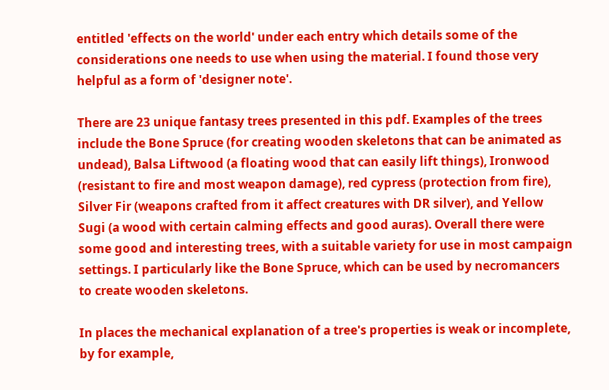entitled 'effects on the world' under each entry which details some of the considerations one needs to use when using the material. I found those very helpful as a form of 'designer note'.

There are 23 unique fantasy trees presented in this pdf. Examples of the trees include the Bone Spruce (for creating wooden skeletons that can be animated as undead), Balsa Liftwood (a floating wood that can easily lift things), Ironwood (resistant to fire and most weapon damage), red cypress (protection from fire), Silver Fir (weapons crafted from it affect creatures with DR silver), and Yellow Sugi (a wood with certain calming effects and good auras). Overall there were some good and interesting trees, with a suitable variety for use in most campaign settings. I particularly like the Bone Spruce, which can be used by necromancers to create wooden skeletons.

In places the mechanical explanation of a tree's properties is weak or incomplete, by for example,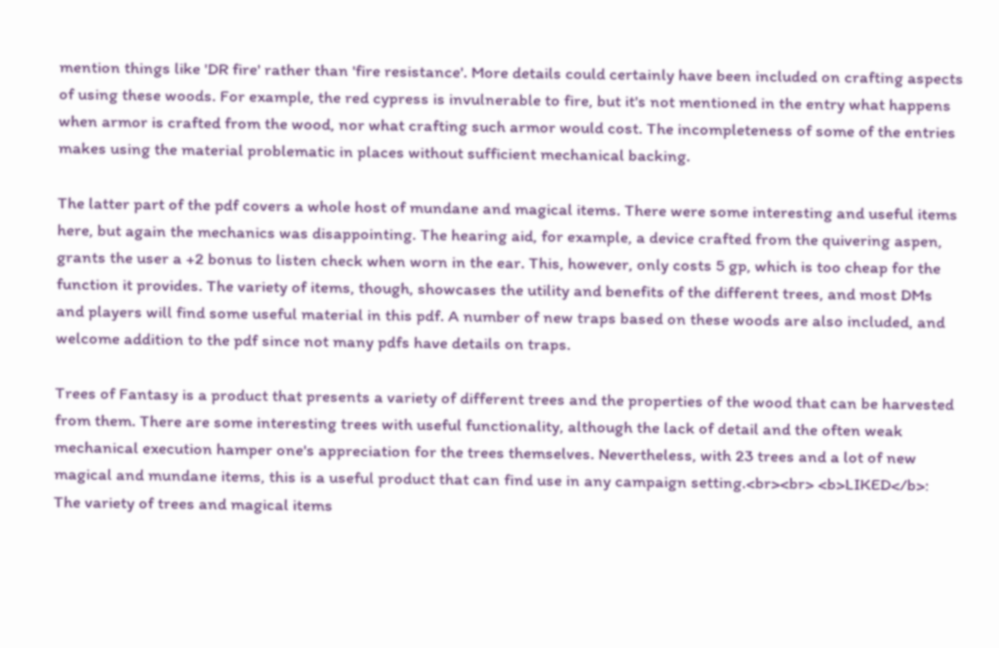mention things like 'DR fire' rather than 'fire resistance'. More details could certainly have been included on crafting aspects of using these woods. For example, the red cypress is invulnerable to fire, but it's not mentioned in the entry what happens when armor is crafted from the wood, nor what crafting such armor would cost. The incompleteness of some of the entries makes using the material problematic in places without sufficient mechanical backing.

The latter part of the pdf covers a whole host of mundane and magical items. There were some interesting and useful items here, but again the mechanics was disappointing. The hearing aid, for example, a device crafted from the quivering aspen, grants the user a +2 bonus to listen check when worn in the ear. This, however, only costs 5 gp, which is too cheap for the function it provides. The variety of items, though, showcases the utility and benefits of the different trees, and most DMs and players will find some useful material in this pdf. A number of new traps based on these woods are also included, and welcome addition to the pdf since not many pdfs have details on traps.

Trees of Fantasy is a product that presents a variety of different trees and the properties of the wood that can be harvested from them. There are some interesting trees with useful functionality, although the lack of detail and the often weak mechanical execution hamper one's appreciation for the trees themselves. Nevertheless, with 23 trees and a lot of new magical and mundane items, this is a useful product that can find use in any campaign setting.<br><br> <b>LIKED</b>: The variety of trees and magical items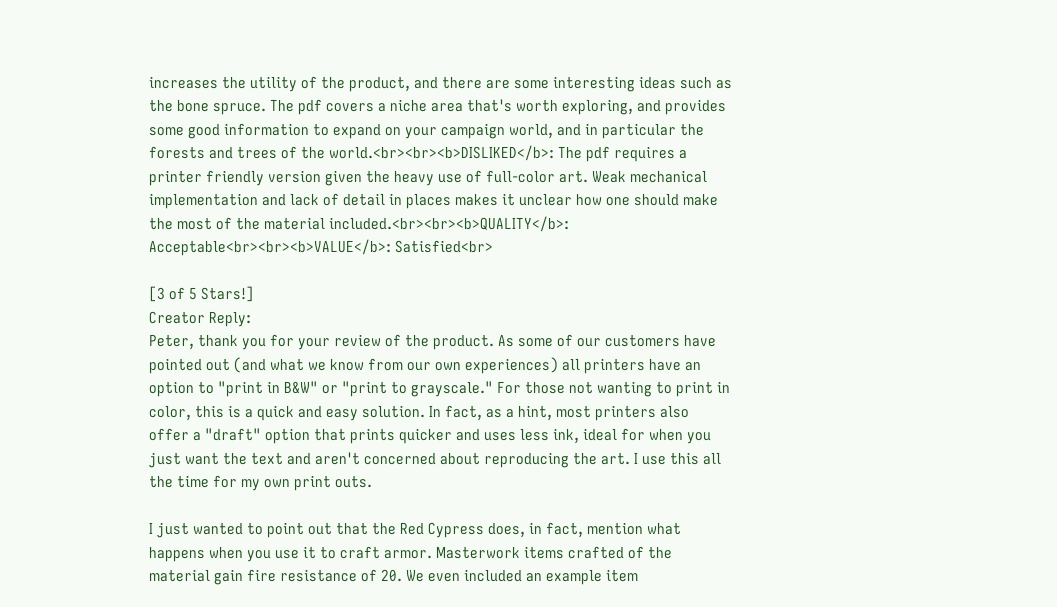increases the utility of the product, and there are some interesting ideas such as the bone spruce. The pdf covers a niche area that's worth exploring, and provides some good information to expand on your campaign world, and in particular the forests and trees of the world.<br><br><b>DISLIKED</b>: The pdf requires a printer friendly version given the heavy use of full-color art. Weak mechanical implementation and lack of detail in places makes it unclear how one should make the most of the material included.<br><br><b>QUALITY</b>: Acceptable<br><br><b>VALUE</b>: Satisfied<br>

[3 of 5 Stars!]
Creator Reply:
Peter, thank you for your review of the product. As some of our customers have pointed out (and what we know from our own experiences) all printers have an option to "print in B&W" or "print to grayscale." For those not wanting to print in color, this is a quick and easy solution. In fact, as a hint, most printers also offer a "draft" option that prints quicker and uses less ink, ideal for when you just want the text and aren't concerned about reproducing the art. I use this all the time for my own print outs.

I just wanted to point out that the Red Cypress does, in fact, mention what happens when you use it to craft armor. Masterwork items crafted of the material gain fire resistance of 20. We even included an example item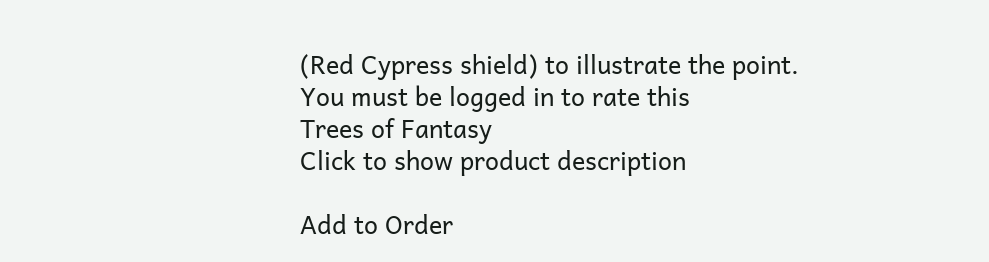(Red Cypress shield) to illustrate the point.
You must be logged in to rate this
Trees of Fantasy
Click to show product description

Add to Order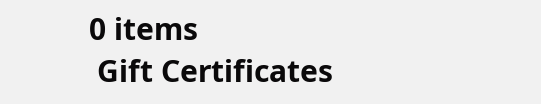0 items
 Gift Certificates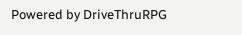Powered by DriveThruRPG